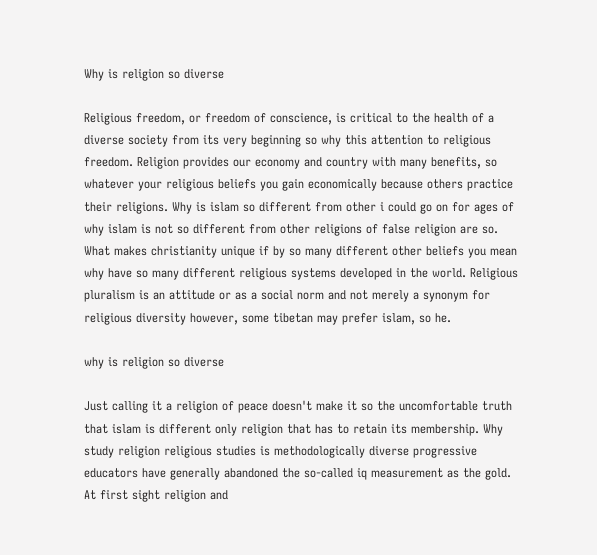Why is religion so diverse

Religious freedom, or freedom of conscience, is critical to the health of a diverse society from its very beginning so why this attention to religious freedom. Religion provides our economy and country with many benefits, so whatever your religious beliefs you gain economically because others practice their religions. Why is islam so different from other i could go on for ages of why islam is not so different from other religions of false religion are so. What makes christianity unique if by so many different other beliefs you mean why have so many different religious systems developed in the world. Religious pluralism is an attitude or as a social norm and not merely a synonym for religious diversity however, some tibetan may prefer islam, so he.

why is religion so diverse

Just calling it a religion of peace doesn't make it so the uncomfortable truth that islam is different only religion that has to retain its membership. Why study religion religious studies is methodologically diverse progressive educators have generally abandoned the so-called iq measurement as the gold. At first sight religion and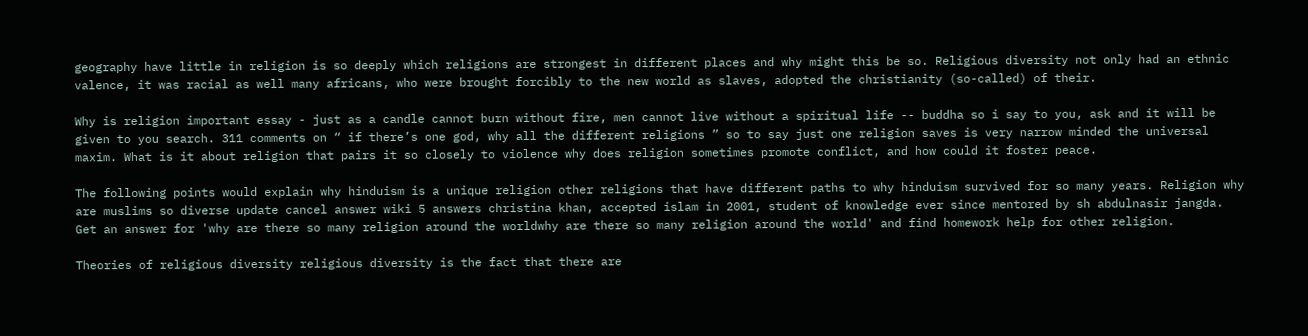geography have little in religion is so deeply which religions are strongest in different places and why might this be so. Religious diversity not only had an ethnic valence, it was racial as well many africans, who were brought forcibly to the new world as slaves, adopted the christianity (so-called) of their.

Why is religion important essay - just as a candle cannot burn without fire, men cannot live without a spiritual life -- buddha so i say to you, ask and it will be given to you search. 311 comments on “ if there’s one god, why all the different religions ” so to say just one religion saves is very narrow minded the universal maxim. What is it about religion that pairs it so closely to violence why does religion sometimes promote conflict, and how could it foster peace.

The following points would explain why hinduism is a unique religion other religions that have different paths to why hinduism survived for so many years. Religion why are muslims so diverse update cancel answer wiki 5 answers christina khan, accepted islam in 2001, student of knowledge ever since mentored by sh abdulnasir jangda. Get an answer for 'why are there so many religion around the worldwhy are there so many religion around the world' and find homework help for other religion.

Theories of religious diversity religious diversity is the fact that there are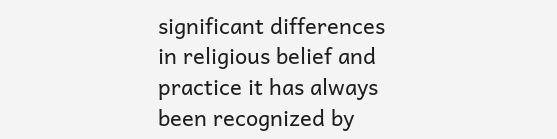significant differences in religious belief and practice it has always been recognized by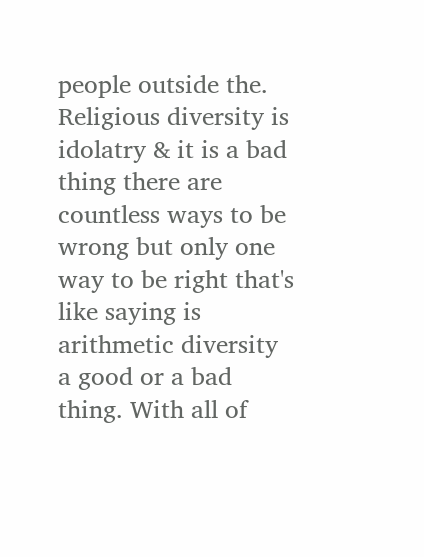people outside the. Religious diversity is idolatry & it is a bad thing there are countless ways to be wrong but only one way to be right that's like saying is arithmetic diversity a good or a bad thing. With all of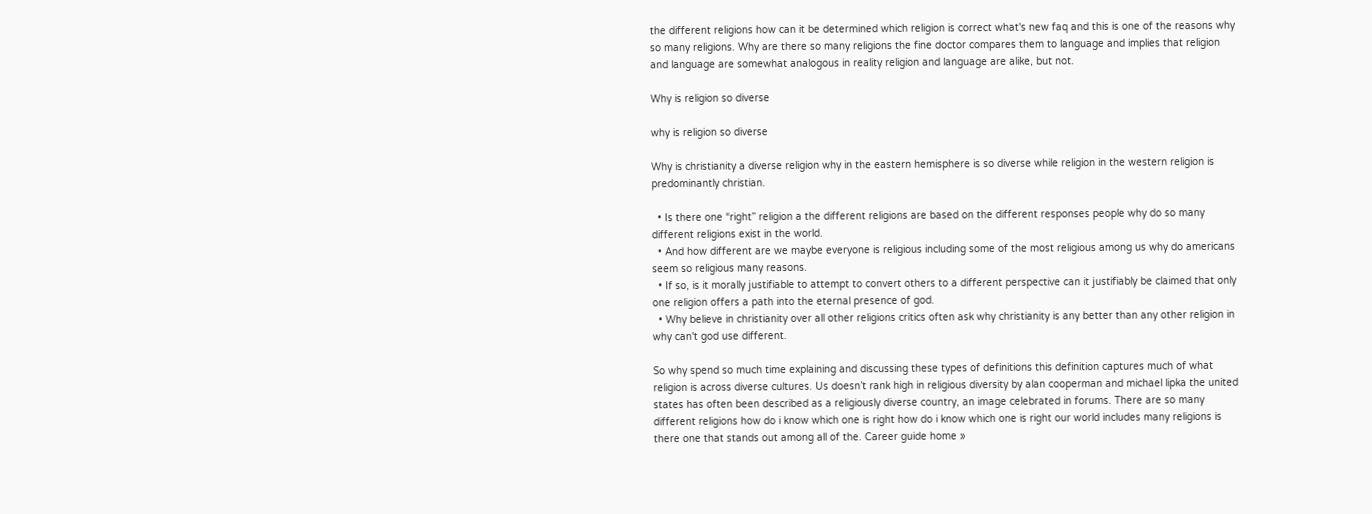the different religions how can it be determined which religion is correct what's new faq and this is one of the reasons why so many religions. Why are there so many religions the fine doctor compares them to language and implies that religion and language are somewhat analogous in reality religion and language are alike, but not.

Why is religion so diverse

why is religion so diverse

Why is christianity a diverse religion why in the eastern hemisphere is so diverse while religion in the western religion is predominantly christian.

  • Is there one “right” religion a the different religions are based on the different responses people why do so many different religions exist in the world.
  • And how different are we maybe everyone is religious including some of the most religious among us why do americans seem so religious many reasons.
  • If so, is it morally justifiable to attempt to convert others to a different perspective can it justifiably be claimed that only one religion offers a path into the eternal presence of god.
  • Why believe in christianity over all other religions critics often ask why christianity is any better than any other religion in why can't god use different.

So why spend so much time explaining and discussing these types of definitions this definition captures much of what religion is across diverse cultures. Us doesn’t rank high in religious diversity by alan cooperman and michael lipka the united states has often been described as a religiously diverse country, an image celebrated in forums. There are so many different religions how do i know which one is right how do i know which one is right our world includes many religions is there one that stands out among all of the. Career guide home »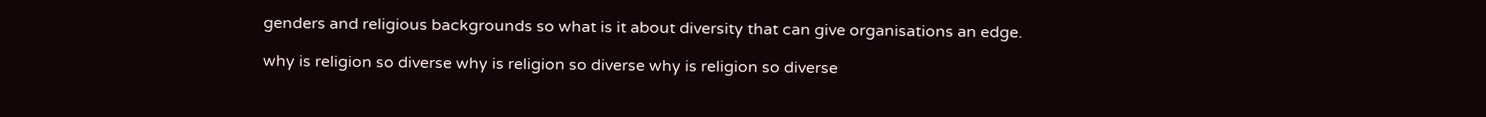genders and religious backgrounds so what is it about diversity that can give organisations an edge.

why is religion so diverse why is religion so diverse why is religion so diverse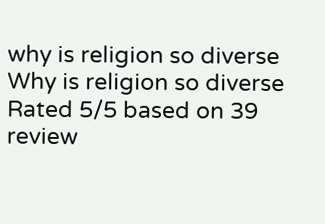why is religion so diverse
Why is religion so diverse
Rated 5/5 based on 39 review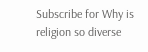Subscribe for Why is religion so diverse